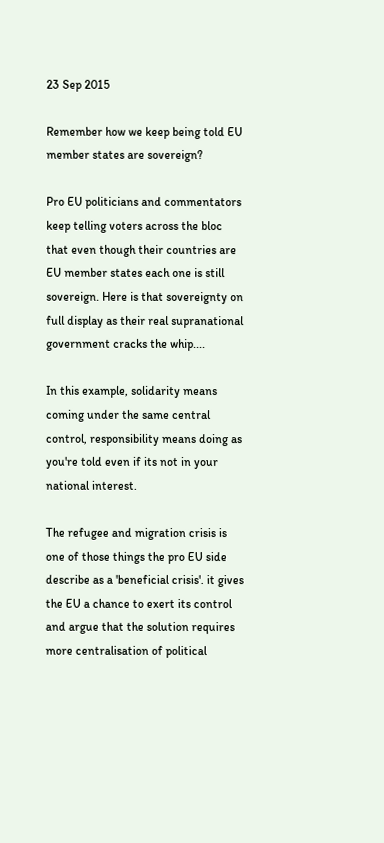23 Sep 2015

Remember how we keep being told EU member states are sovereign?

Pro EU politicians and commentators keep telling voters across the bloc that even though their countries are EU member states each one is still sovereign. Here is that sovereignty on full display as their real supranational government cracks the whip....

In this example, solidarity means coming under the same central control, responsibility means doing as you're told even if its not in your national interest.

The refugee and migration crisis is one of those things the pro EU side describe as a 'beneficial crisis'. it gives the EU a chance to exert its control and argue that the solution requires more centralisation of political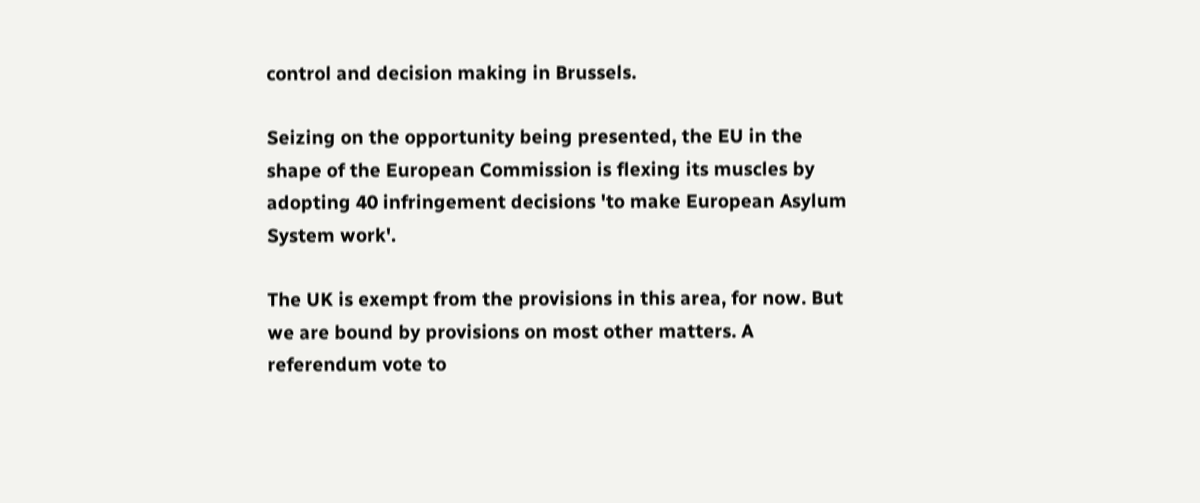control and decision making in Brussels.

Seizing on the opportunity being presented, the EU in the shape of the European Commission is flexing its muscles by adopting 40 infringement decisions 'to make European Asylum System work'.

The UK is exempt from the provisions in this area, for now. But we are bound by provisions on most other matters. A referendum vote to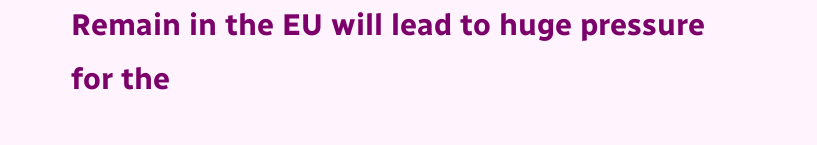Remain in the EU will lead to huge pressure for the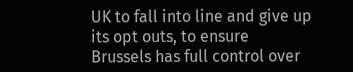UK to fall into line and give up its opt outs, to ensure Brussels has full control over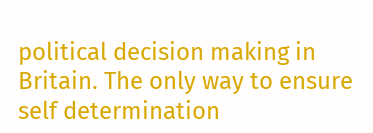political decision making in Britain. The only way to ensure self determination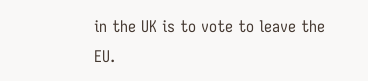in the UK is to vote to leave the EU.